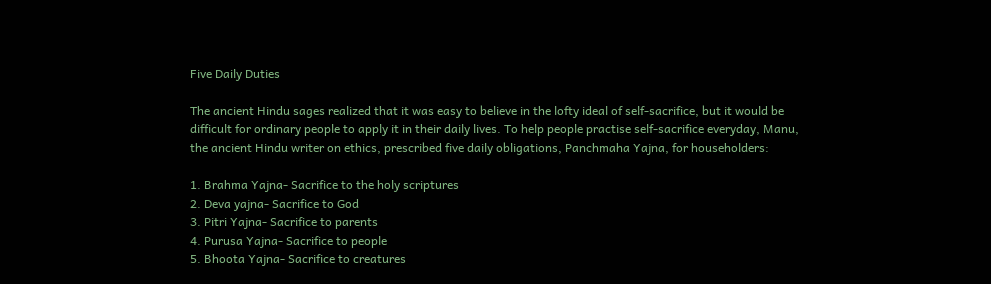Five Daily Duties

The ancient Hindu sages realized that it was easy to believe in the lofty ideal of self-sacrifice, but it would be difficult for ordinary people to apply it in their daily lives. To help people practise self-sacrifice everyday, Manu, the ancient Hindu writer on ethics, prescribed five daily obligations, Panchmaha Yajna, for householders:

1. Brahma Yajna- Sacrifice to the holy scriptures
2. Deva yajna‑ Sacrifice to God
3. Pitri Yajna- Sacrifice to parents
4. Purusa Yajna- Sacrifice to people
5. Bhoota Yajna- Sacrifice to creatures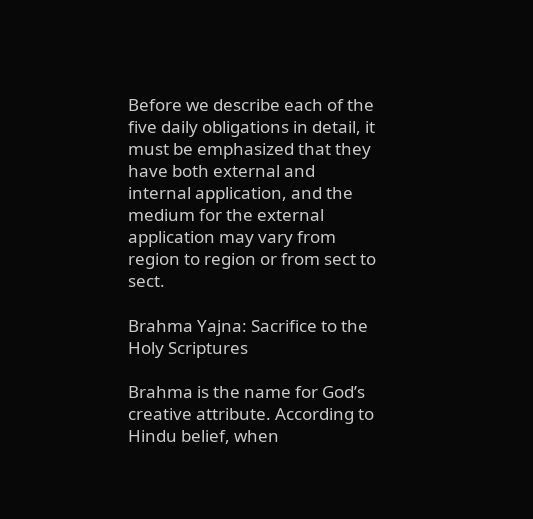Before we describe each of the five daily obligations in detail, it must be emphasized that they have both external and internal application, and the medium for the external application may vary from region to region or from sect to sect.

Brahma Yajna: Sacrifice to the Holy Scriptures

Brahma is the name for God’s creative attribute. According to Hindu belief, when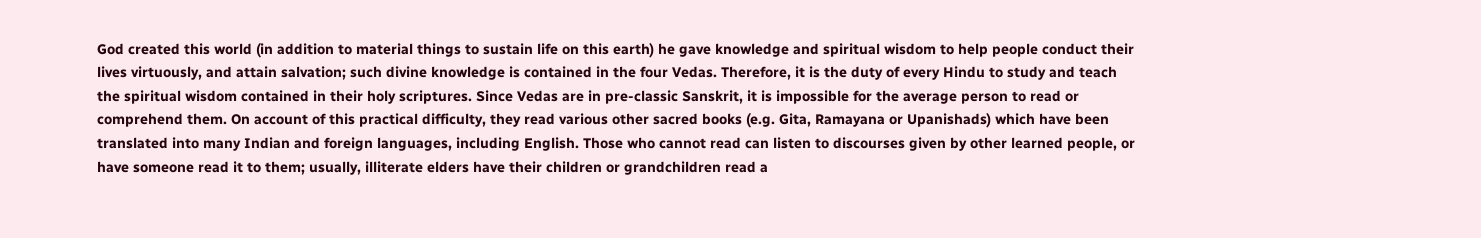God created this world (in addition to material things to sustain life on this earth) he gave knowledge and spiritual wisdom to help people conduct their lives virtuously, and attain salvation; such divine knowledge is contained in the four Vedas. Therefore, it is the duty of every Hindu to study and teach the spiritual wisdom contained in their holy scriptures. Since Vedas are in pre-classic Sanskrit, it is impossible for the average person to read or comprehend them. On account of this practical difficulty, they read various other sacred books (e.g. Gita, Ramayana or Upanishads) which have been translated into many Indian and foreign languages, including English. Those who cannot read can listen to discourses given by other learned people, or have someone read it to them; usually, illiterate elders have their children or grandchildren read a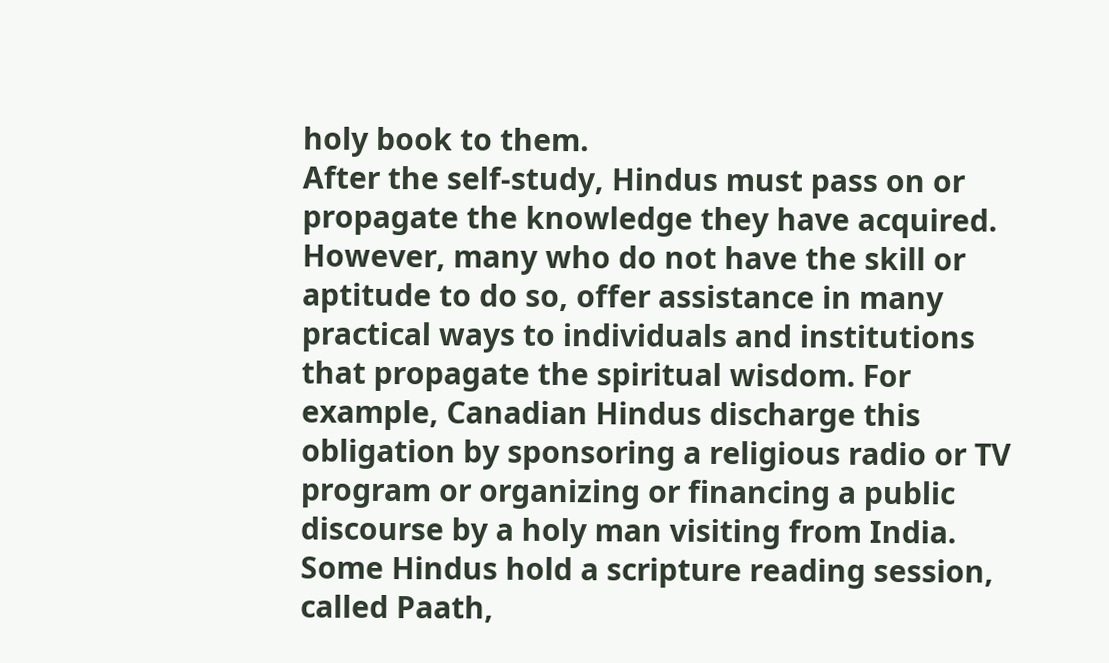holy book to them.
After the self-study, Hindus must pass on or propagate the knowledge they have acquired. However, many who do not have the skill or aptitude to do so, offer assistance in many practical ways to individuals and institutions that propagate the spiritual wisdom. For example, Canadian Hindus discharge this obligation by sponsoring a religious radio or TV program or organizing or financing a public discourse by a holy man visiting from India. Some Hindus hold a scripture reading session, called Paath,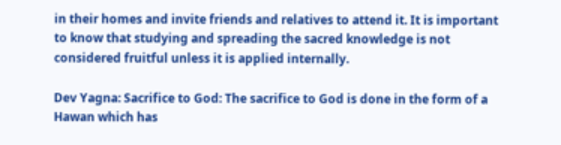in their homes and invite friends and relatives to attend it. It is important to know that studying and spreading the sacred knowledge is not considered fruitful unless it is applied internally.

Dev Yagna: Sacrifice to God: The sacrifice to God is done in the form of a Hawan which has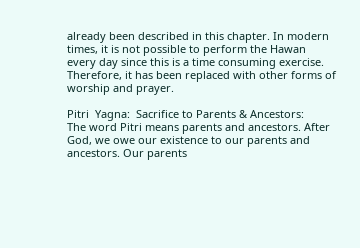already been described in this chapter. In modern times, it is not possible to perform the Hawan every day since this is a time consuming exercise. Therefore, it has been replaced with other forms of worship and prayer.

Pitri  Yagna:  Sacrifice to Parents & Ancestors:
The word Pitri means parents and ancestors. After God, we owe our existence to our parents and ancestors. Our parents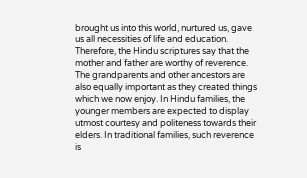brought us into this world, nurtured us, gave us all necessities of life and education. Therefore, the Hindu scriptures say that the mother and father are worthy of reverence. The grandparents and other ancestors are also equally important as they created things which we now enjoy. In Hindu families, the younger members are expected to display utmost courtesy and politeness towards their elders. In traditional families, such reverence is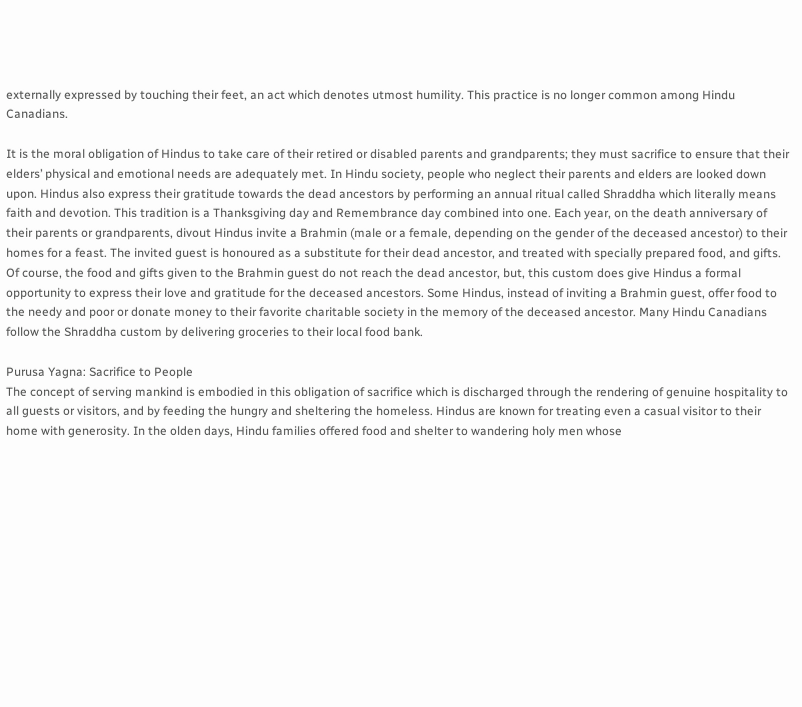externally expressed by touching their feet, an act which denotes utmost humility. This practice is no longer common among Hindu Canadians.

It is the moral obligation of Hindus to take care of their retired or disabled parents and grandparents; they must sacrifice to ensure that their elders’ physical and emotional needs are adequately met. In Hindu society, people who neglect their parents and elders are looked down upon. Hindus also express their gratitude towards the dead ancestors by performing an annual ritual called Shraddha which literally means faith and devotion. This tradition is a Thanksgiving day and Remembrance day combined into one. Each year, on the death anniversary of their parents or grandparents, divout Hindus invite a Brahmin (male or a female, depending on the gender of the deceased ancestor) to their homes for a feast. The invited guest is honoured as a substitute for their dead ancestor, and treated with specially prepared food, and gifts. Of course, the food and gifts given to the Brahmin guest do not reach the dead ancestor, but, this custom does give Hindus a formal opportunity to express their love and gratitude for the deceased ancestors. Some Hindus, instead of inviting a Brahmin guest, offer food to the needy and poor or donate money to their favorite charitable society in the memory of the deceased ancestor. Many Hindu Canadians follow the Shraddha custom by delivering groceries to their local food bank.

Purusa Yagna: Sacrifice to People
The concept of serving mankind is embodied in this obligation of sacrifice which is discharged through the rendering of genuine hospitality to all guests or visitors, and by feeding the hungry and sheltering the homeless. Hindus are known for treating even a casual visitor to their home with generosity. In the olden days, Hindu families offered food and shelter to wandering holy men whose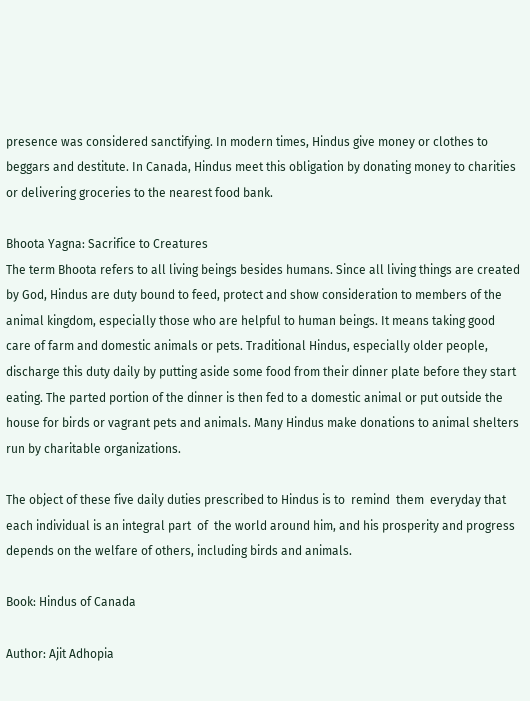presence was considered sanctifying. In modern times, Hindus give money or clothes to beggars and destitute. In Canada, Hindus meet this obligation by donating money to charities or delivering groceries to the nearest food bank.

Bhoota Yagna: Sacrifice to Creatures
The term Bhoota refers to all living beings besides humans. Since all living things are created by God, Hindus are duty bound to feed, protect and show consideration to members of the animal kingdom, especially those who are helpful to human beings. It means taking good care of farm and domestic animals or pets. Traditional Hindus, especially older people, discharge this duty daily by putting aside some food from their dinner plate before they start eating. The parted portion of the dinner is then fed to a domestic animal or put outside the house for birds or vagrant pets and animals. Many Hindus make donations to animal shelters run by charitable organizations.

The object of these five daily duties prescribed to Hindus is to  remind  them  everyday that each individual is an integral part  of  the world around him, and his prosperity and progress  depends on the welfare of others, including birds and animals.

Book: Hindus of Canada

Author: Ajit Adhopia